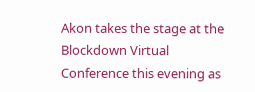Akon takes the stage at the Blockdown Virtual Conference this evening as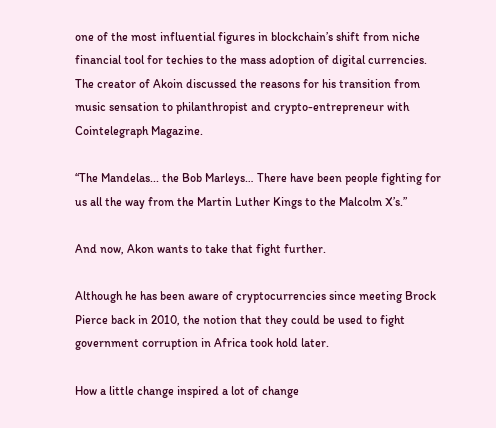one of the most influential figures in blockchain’s shift from niche financial tool for techies to the mass adoption of digital currencies. The creator of Akoin discussed the reasons for his transition from music sensation to philanthropist and crypto-entrepreneur with Cointelegraph Magazine.

“The Mandelas... the Bob Marleys… There have been people fighting for us all the way from the Martin Luther Kings to the Malcolm X’s.”

And now, Akon wants to take that fight further.

Although he has been aware of cryptocurrencies since meeting Brock Pierce back in 2010, the notion that they could be used to fight government corruption in Africa took hold later.

How a little change inspired a lot of change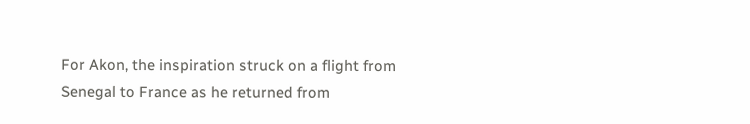For Akon, the inspiration struck on a flight from Senegal to France as he returned from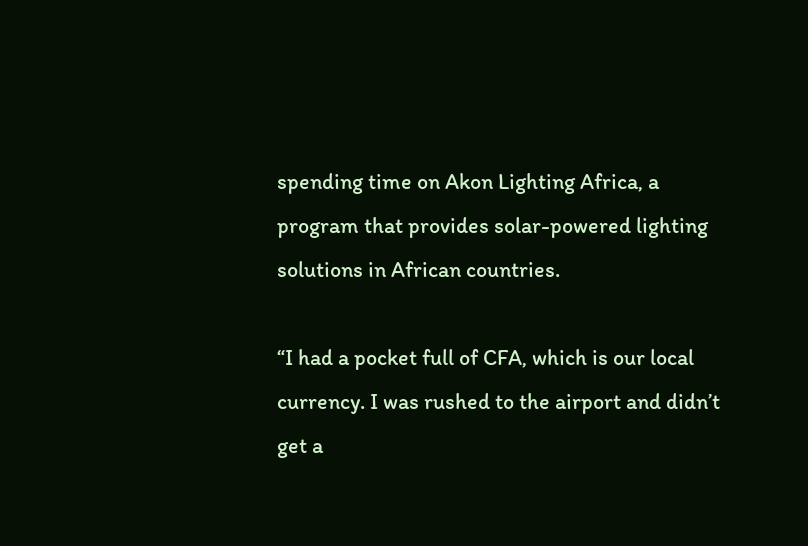spending time on Akon Lighting Africa, a program that provides solar-powered lighting solutions in African countries.

“I had a pocket full of CFA, which is our local currency. I was rushed to the airport and didn’t get a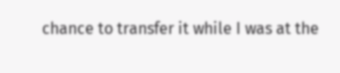chance to transfer it while I was at the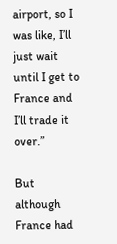airport, so I was like, I’ll just wait until I get to France and I’ll trade it over.”

But although France had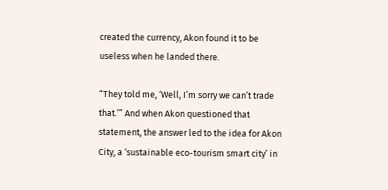created the currency, Akon found it to be useless when he landed there.

“They told me, ‘Well, I’m sorry we can’t trade that.’” And when Akon questioned that statement, the answer led to the idea for Akon City, a ‘sustainable eco-tourism smart city’ in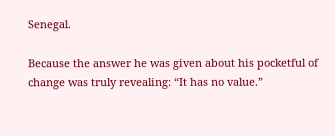Senegal.

Because the answer he was given about his pocketful of change was truly revealing: “It has no value.”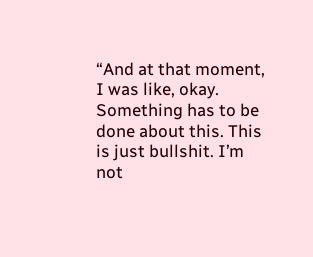“And at that moment, I was like, okay. Something has to be done about this. This is just bullshit. I’m not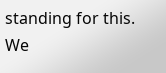standing for this. We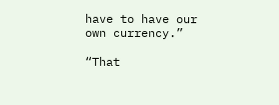have to have our own currency.”

“That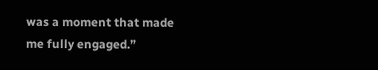was a moment that made me fully engaged.”